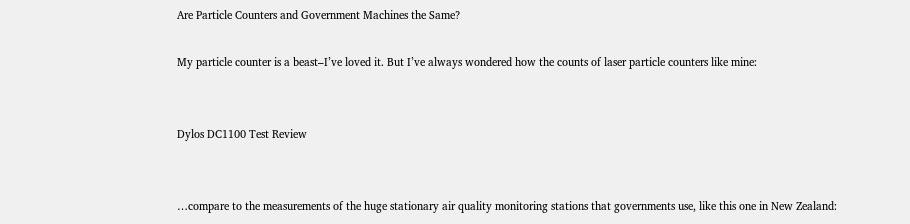Are Particle Counters and Government Machines the Same?

My particle counter is a beast–I’ve loved it. But I’ve always wondered how the counts of laser particle counters like mine:


Dylos DC1100 Test Review


…compare to the measurements of the huge stationary air quality monitoring stations that governments use, like this one in New Zealand: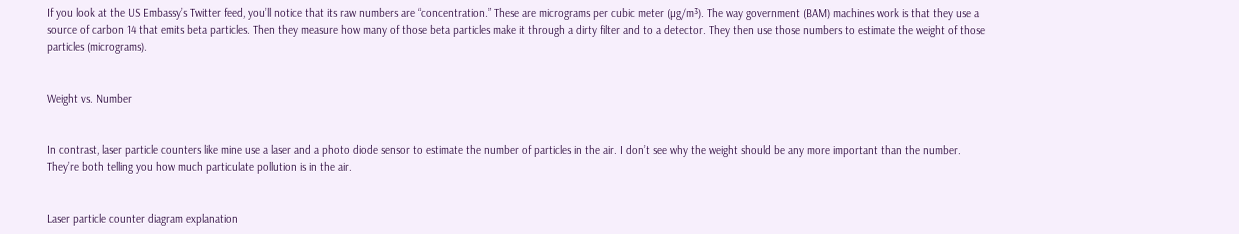If you look at the US Embassy’s Twitter feed, you’ll notice that its raw numbers are “concentration.” These are micrograms per cubic meter (µg/m³). The way government (BAM) machines work is that they use a source of carbon 14 that emits beta particles. Then they measure how many of those beta particles make it through a dirty filter and to a detector. They then use those numbers to estimate the weight of those particles (micrograms).


Weight vs. Number


In contrast, laser particle counters like mine use a laser and a photo diode sensor to estimate the number of particles in the air. I don’t see why the weight should be any more important than the number. They’re both telling you how much particulate pollution is in the air.


Laser particle counter diagram explanation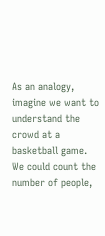As an analogy, imagine we want to understand the crowd at a basketball game. We could count the number of people,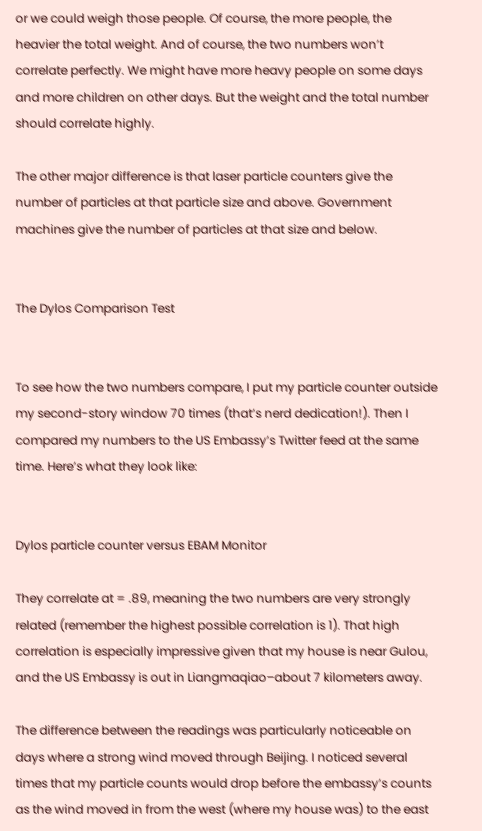or we could weigh those people. Of course, the more people, the heavier the total weight. And of course, the two numbers won’t correlate perfectly. We might have more heavy people on some days and more children on other days. But the weight and the total number should correlate highly.

The other major difference is that laser particle counters give the number of particles at that particle size and above. Government machines give the number of particles at that size and below.


The Dylos Comparison Test


To see how the two numbers compare, I put my particle counter outside my second-story window 70 times (that’s nerd dedication!). Then I compared my numbers to the US Embassy’s Twitter feed at the same time. Here’s what they look like:


Dylos particle counter versus EBAM Monitor

They correlate at = .89, meaning the two numbers are very strongly related (remember the highest possible correlation is 1). That high correlation is especially impressive given that my house is near Gulou, and the US Embassy is out in Liangmaqiao–about 7 kilometers away.

The difference between the readings was particularly noticeable on days where a strong wind moved through Beijing. I noticed several times that my particle counts would drop before the embassy’s counts as the wind moved in from the west (where my house was) to the east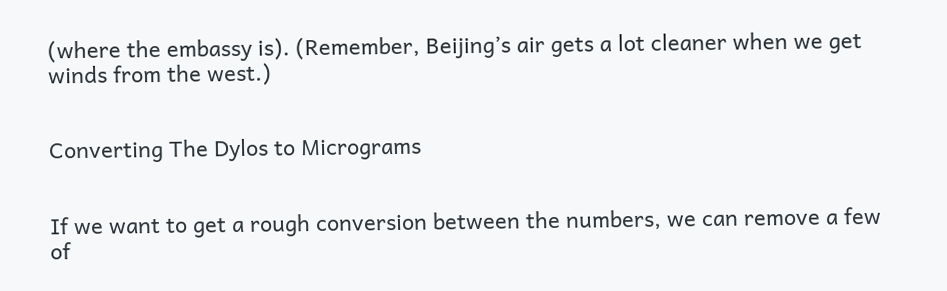(where the embassy is). (Remember, Beijing’s air gets a lot cleaner when we get winds from the west.)


Converting The Dylos to Micrograms


If we want to get a rough conversion between the numbers, we can remove a few of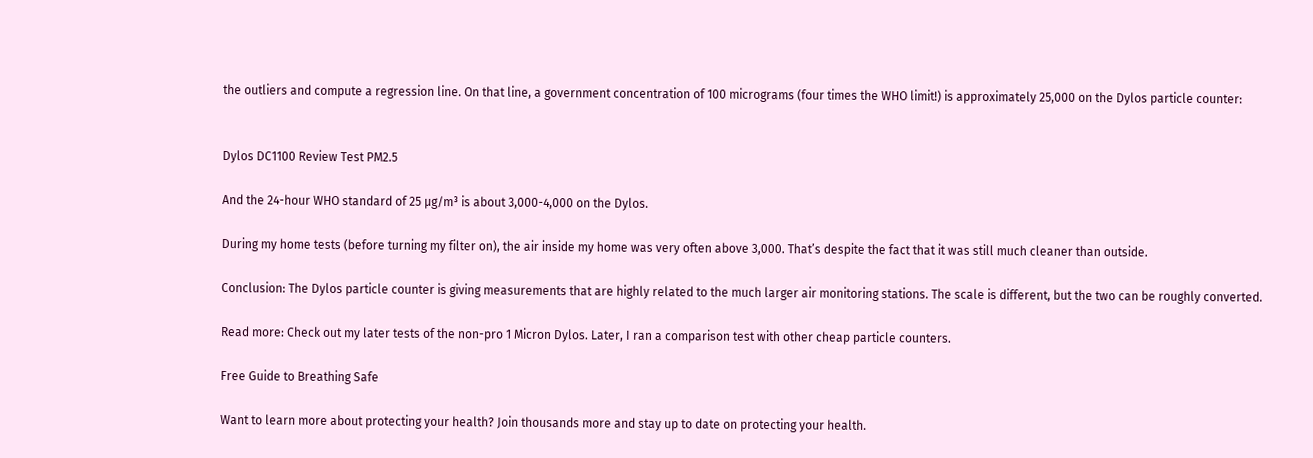the outliers and compute a regression line. On that line, a government concentration of 100 micrograms (four times the WHO limit!) is approximately 25,000 on the Dylos particle counter:


Dylos DC1100 Review Test PM2.5

And the 24-hour WHO standard of 25 µg/m³ is about 3,000-4,000 on the Dylos.

During my home tests (before turning my filter on), the air inside my home was very often above 3,000. That’s despite the fact that it was still much cleaner than outside.

Conclusion: The Dylos particle counter is giving measurements that are highly related to the much larger air monitoring stations. The scale is different, but the two can be roughly converted.

Read more: Check out my later tests of the non-pro 1 Micron Dylos. Later, I ran a comparison test with other cheap particle counters.

Free Guide to Breathing Safe

Want to learn more about protecting your health? Join thousands more and stay up to date on protecting your health.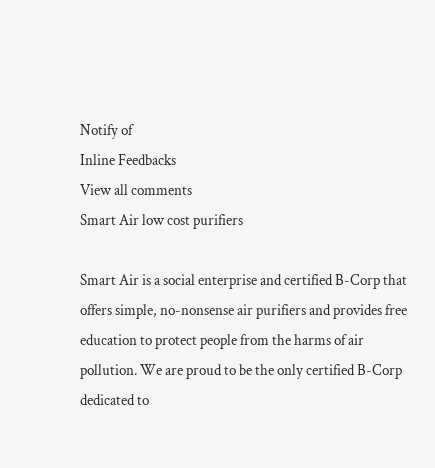Notify of
Inline Feedbacks
View all comments
Smart Air low cost purifiers

Smart Air is a social enterprise and certified B-Corp that offers simple, no-nonsense air purifiers and provides free education to protect people from the harms of air pollution. We are proud to be the only certified B-Corp dedicated to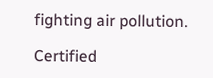fighting air pollution.

Certified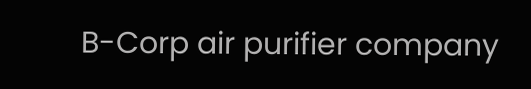B-Corp air purifier company